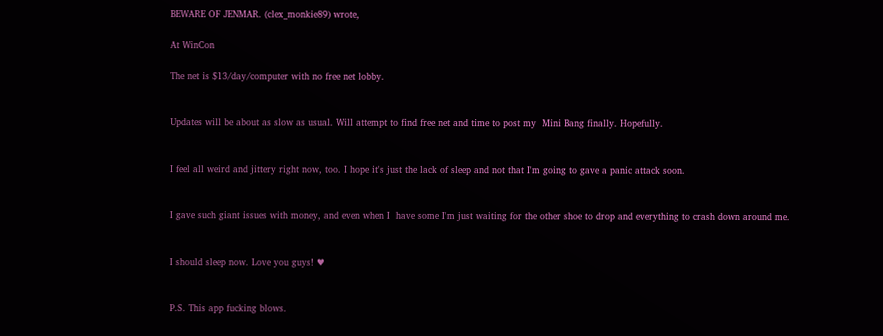BEWARE OF JENMAR. (clex_monkie89) wrote,

At WinCon

The net is $13/day/computer with no free net lobby.


Updates will be about as slow as usual. Will attempt to find free net and time to post my  Mini Bang finally. Hopefully.


I feel all weird and jittery right now, too. I hope it's just the lack of sleep and not that I'm going to gave a panic attack soon.


I gave such giant issues with money, and even when I  have some I'm just waiting for the other shoe to drop and everything to crash down around me.


I should sleep now. Love you guys! ♥


P.S. This app fucking blows.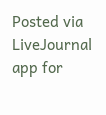Posted via LiveJournal app for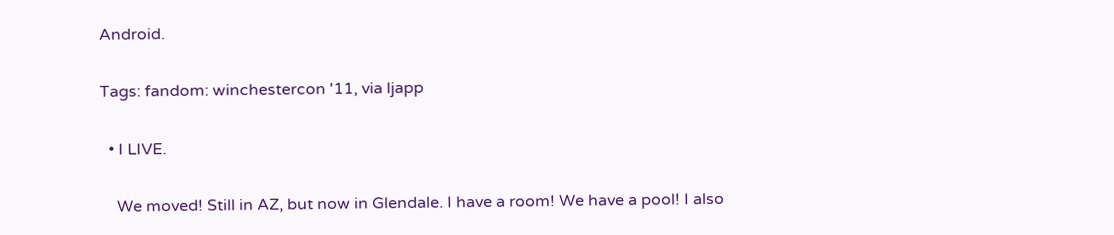Android.

Tags: fandom: winchestercon '11, via ljapp

  • I LIVE.

    We moved! Still in AZ, but now in Glendale. I have a room! We have a pool! I also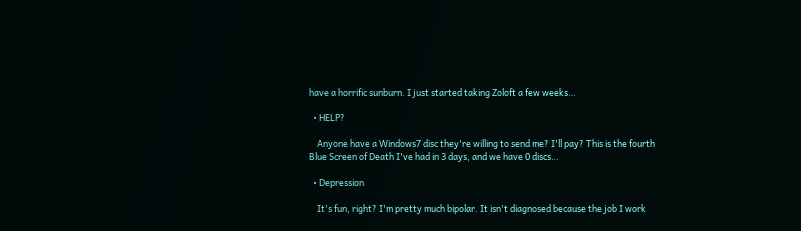have a horrific sunburn. I just started taking Zoloft a few weeks…

  • HELP?

    Anyone have a Windows7 disc they're willing to send me? I'll pay? This is the fourth Blue Screen of Death I've had in 3 days, and we have 0 discs…

  • Depression

    It's fun, right? I'm pretty much bipolar. It isn't diagnosed because the job I work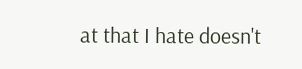at that I hate doesn't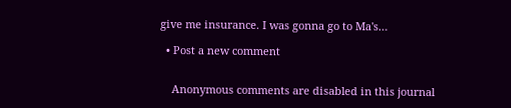give me insurance. I was gonna go to Ma's…

  • Post a new comment


    Anonymous comments are disabled in this journal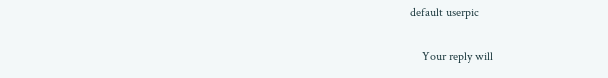default userpic

    Your reply will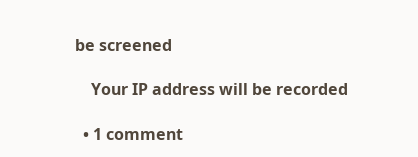be screened

    Your IP address will be recorded

  • 1 comment